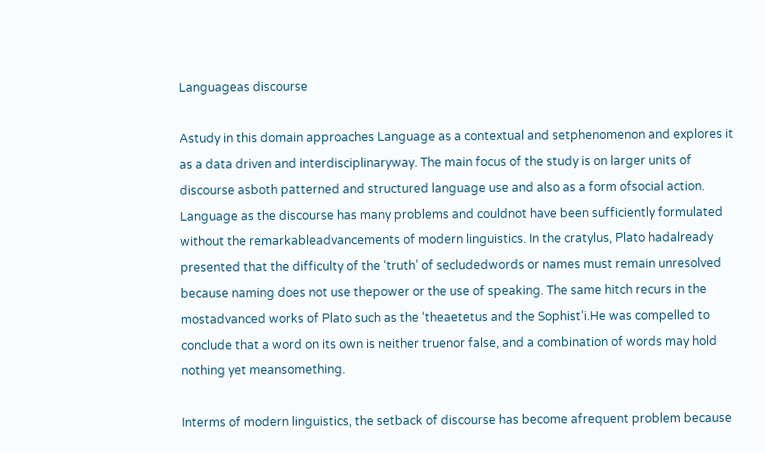Languageas discourse

Astudy in this domain approaches Language as a contextual and setphenomenon and explores it as a data driven and interdisciplinaryway. The main focus of the study is on larger units of discourse asboth patterned and structured language use and also as a form ofsocial action. Language as the discourse has many problems and couldnot have been sufficiently formulated without the remarkableadvancements of modern linguistics. In the cratylus, Plato hadalready presented that the difficulty of the ‘truth’ of secludedwords or names must remain unresolved because naming does not use thepower or the use of speaking. The same hitch recurs in the mostadvanced works of Plato such as the ‘theaetetus and the Sophist’i.He was compelled to conclude that a word on its own is neither truenor false, and a combination of words may hold nothing yet meansomething.

Interms of modern linguistics, the setback of discourse has become afrequent problem because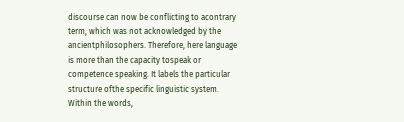discourse can now be conflicting to acontrary term, which was not acknowledged by the ancientphilosophers. Therefore, here language is more than the capacity tospeak or competence speaking. It labels the particular structure ofthe specific linguistic system. Within the words,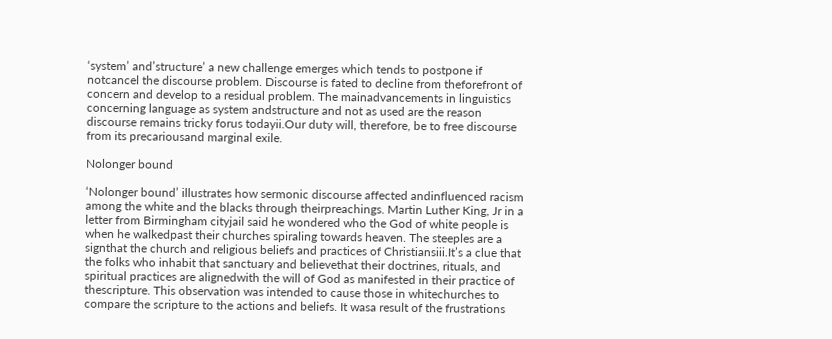‘system’ and’structure’ a new challenge emerges which tends to postpone if notcancel the discourse problem. Discourse is fated to decline from theforefront of concern and develop to a residual problem. The mainadvancements in linguistics concerning language as system andstructure and not as used are the reason discourse remains tricky forus todayii.Our duty will, therefore, be to free discourse from its precariousand marginal exile.

Nolonger bound

‘Nolonger bound’ illustrates how sermonic discourse affected andinfluenced racism among the white and the blacks through theirpreachings. Martin Luther King, Jr in a letter from Birmingham cityjail said he wondered who the God of white people is when he walkedpast their churches spiraling towards heaven. The steeples are a signthat the church and religious beliefs and practices of Christiansiii.It’s a clue that the folks who inhabit that sanctuary and believethat their doctrines, rituals, and spiritual practices are alignedwith the will of God as manifested in their practice of thescripture. This observation was intended to cause those in whitechurches to compare the scripture to the actions and beliefs. It wasa result of the frustrations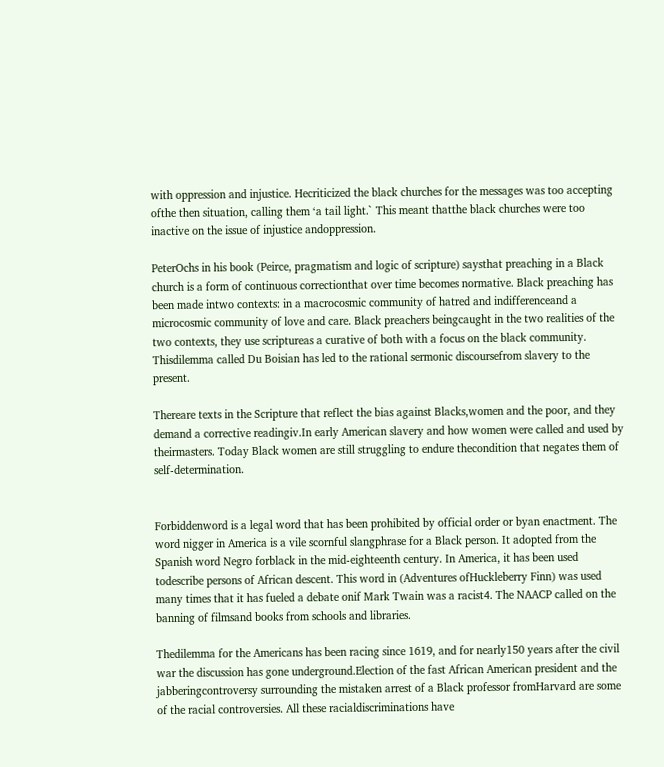with oppression and injustice. Hecriticized the black churches for the messages was too accepting ofthe then situation, calling them ‘a tail light.` This meant thatthe black churches were too inactive on the issue of injustice andoppression.

PeterOchs in his book (Peirce, pragmatism and logic of scripture) saysthat preaching in a Black church is a form of continuous correctionthat over time becomes normative. Black preaching has been made intwo contexts: in a macrocosmic community of hatred and indifferenceand a microcosmic community of love and care. Black preachers beingcaught in the two realities of the two contexts, they use scriptureas a curative of both with a focus on the black community. Thisdilemma called Du Boisian has led to the rational sermonic discoursefrom slavery to the present.

Thereare texts in the Scripture that reflect the bias against Blacks,women and the poor, and they demand a corrective readingiv.In early American slavery and how women were called and used by theirmasters. Today Black women are still struggling to endure thecondition that negates them of self-determination.


Forbiddenword is a legal word that has been prohibited by official order or byan enactment. The word nigger in America is a vile scornful slangphrase for a Black person. It adopted from the Spanish word Negro forblack in the mid-eighteenth century. In America, it has been used todescribe persons of African descent. This word in (Adventures ofHuckleberry Finn) was used many times that it has fueled a debate onif Mark Twain was a racist4. The NAACP called on the banning of filmsand books from schools and libraries.

Thedilemma for the Americans has been racing since 1619, and for nearly150 years after the civil war the discussion has gone underground.Election of the fast African American president and the jabberingcontroversy surrounding the mistaken arrest of a Black professor fromHarvard are some of the racial controversies. All these racialdiscriminations have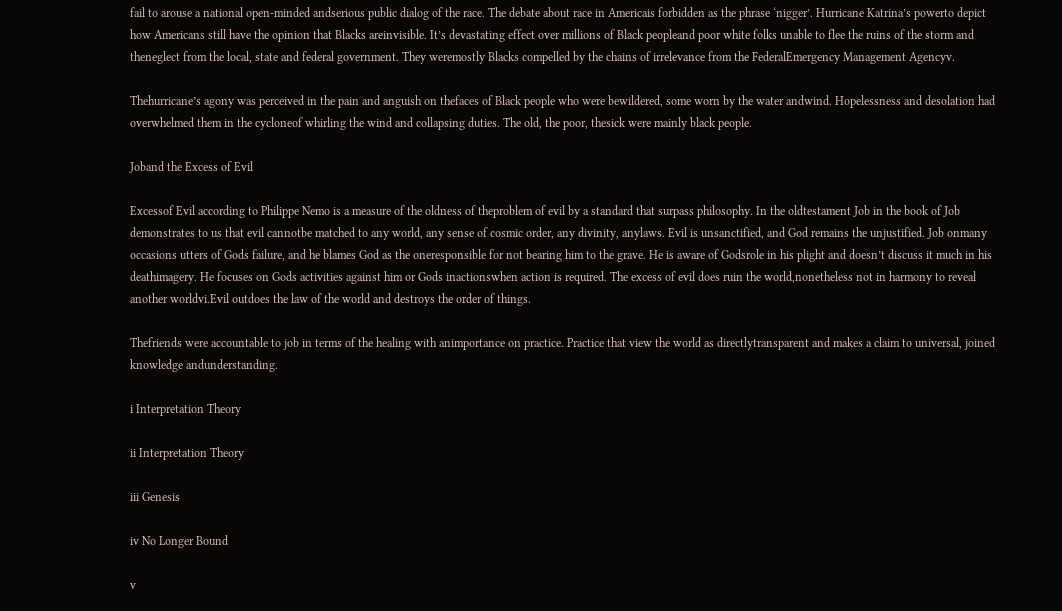fail to arouse a national open-minded andserious public dialog of the race. The debate about race in Americais forbidden as the phrase ‘nigger’. Hurricane Katrina’s powerto depict how Americans still have the opinion that Blacks areinvisible. It’s devastating effect over millions of Black peopleand poor white folks unable to flee the ruins of the storm and theneglect from the local, state and federal government. They weremostly Blacks compelled by the chains of irrelevance from the FederalEmergency Management Agencyv.

Thehurricane’s agony was perceived in the pain and anguish on thefaces of Black people who were bewildered, some worn by the water andwind. Hopelessness and desolation had overwhelmed them in the cycloneof whirling the wind and collapsing duties. The old, the poor, thesick were mainly black people.

Joband the Excess of Evil

Excessof Evil according to Philippe Nemo is a measure of the oldness of theproblem of evil by a standard that surpass philosophy. In the oldtestament Job in the book of Job demonstrates to us that evil cannotbe matched to any world, any sense of cosmic order, any divinity, anylaws. Evil is unsanctified, and God remains the unjustified. Job onmany occasions utters of Gods failure, and he blames God as the oneresponsible for not bearing him to the grave. He is aware of Godsrole in his plight and doesn’t discuss it much in his deathimagery. He focuses on Gods activities against him or Gods inactionswhen action is required. The excess of evil does ruin the world,nonetheless not in harmony to reveal another worldvi.Evil outdoes the law of the world and destroys the order of things.

Thefriends were accountable to job in terms of the healing with animportance on practice. Practice that view the world as directlytransparent and makes a claim to universal, joined knowledge andunderstanding.

i Interpretation Theory

ii Interpretation Theory

iii Genesis

iv No Longer Bound

v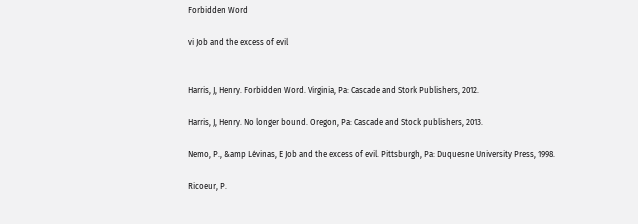Forbidden Word

vi Job and the excess of evil


Harris, J, Henry. Forbidden Word. Virginia, Pa: Cascade and Stork Publishers, 2012.

Harris, J, Henry. No longer bound. Oregon, Pa: Cascade and Stock publishers, 2013.

Nemo, P., &amp Lévinas, E Job and the excess of evil. Pittsburgh, Pa: Duquesne University Press, 1998.

Ricoeur, P.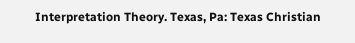Interpretation Theory. Texas, Pa: Texas Christian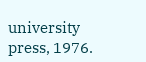university press, 1976.